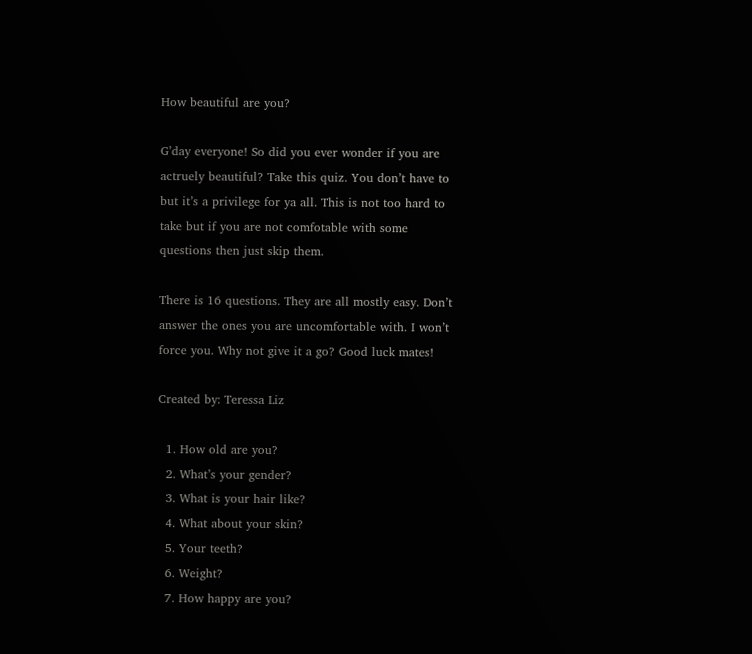How beautiful are you?

G’day everyone! So did you ever wonder if you are actruely beautiful? Take this quiz. You don’t have to but it’s a privilege for ya all. This is not too hard to take but if you are not comfotable with some questions then just skip them.

There is 16 questions. They are all mostly easy. Don’t answer the ones you are uncomfortable with. I won’t force you. Why not give it a go? Good luck mates!

Created by: Teressa Liz

  1. How old are you?
  2. What’s your gender?
  3. What is your hair like?
  4. What about your skin?
  5. Your teeth?
  6. Weight?
  7. How happy are you?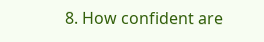8. How confident are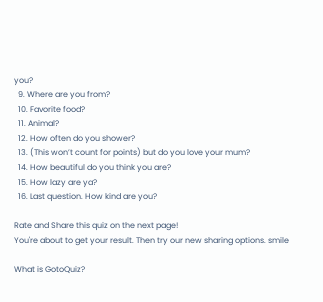you?
  9. Where are you from?
  10. Favorite food?
  11. Animal?
  12. How often do you shower?
  13. (This won’t count for points) but do you love your mum?
  14. How beautiful do you think you are?
  15. How lazy are ya?
  16. Last question. How kind are you?

Rate and Share this quiz on the next page!
You're about to get your result. Then try our new sharing options. smile

What is GotoQuiz?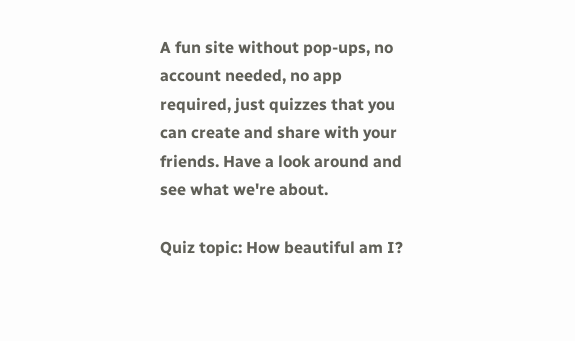A fun site without pop-ups, no account needed, no app required, just quizzes that you can create and share with your friends. Have a look around and see what we're about.

Quiz topic: How beautiful am I?